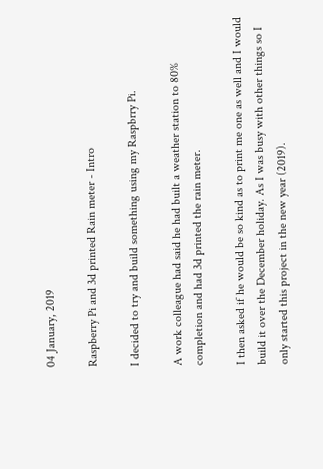04 January, 2019

Raspberry Pi and 3d printed Rain meter - Intro

I decided to try and build something using my Raspbrry Pi.

A work colleague had said he had built a weather station to 80% completion and had 3d printed the rain meter.

I then asked if he would be so kind as to print me one as well and I would build it over the December holiday. As I was busy with other things so I only started this project in the new year (2019).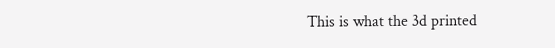This is what the 3d printed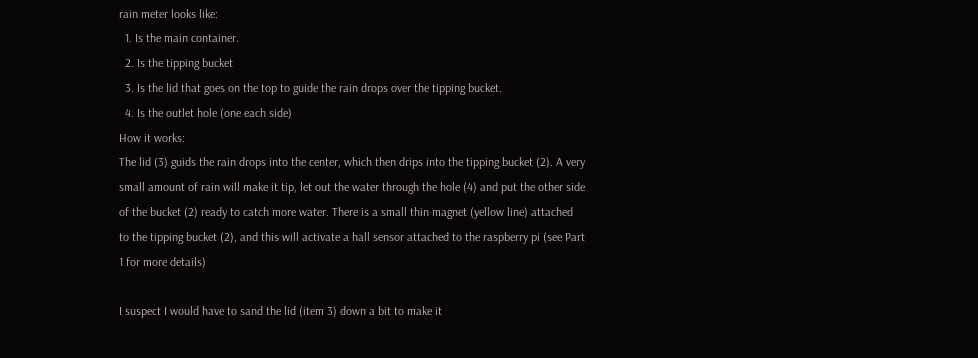rain meter looks like:
  1. Is the main container.
  2. Is the tipping bucket
  3. Is the lid that goes on the top to guide the rain drops over the tipping bucket.
  4. Is the outlet hole (one each side)
How it works:
The lid (3) guids the rain drops into the center, which then drips into the tipping bucket (2). A very small amount of rain will make it tip, let out the water through the hole (4) and put the other side of the bucket (2) ready to catch more water. There is a small thin magnet (yellow line) attached to the tipping bucket (2), and this will activate a hall sensor attached to the raspberry pi (see Part 1 for more details)

I suspect I would have to sand the lid (item 3) down a bit to make it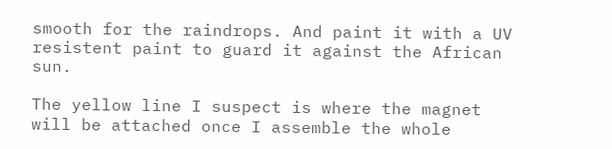smooth for the raindrops. And paint it with a UV resistent paint to guard it against the African sun.

The yellow line I suspect is where the magnet will be attached once I assemble the whole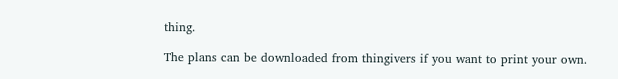thing.

The plans can be downloaded from thingivers if you want to print your own.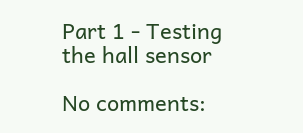Part 1 - Testing the hall sensor

No comments: